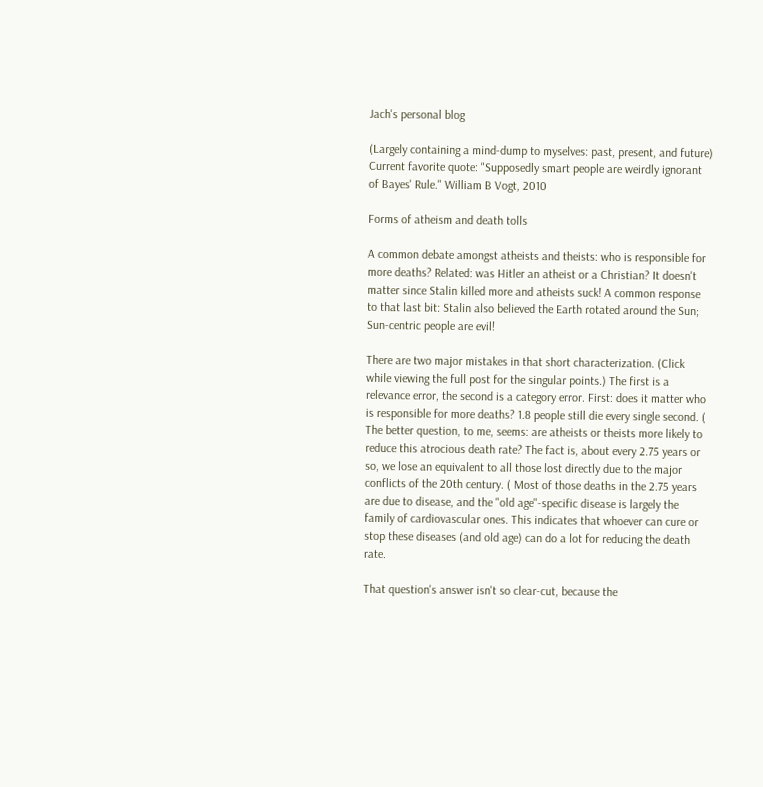Jach's personal blog

(Largely containing a mind-dump to myselves: past, present, and future)
Current favorite quote: "Supposedly smart people are weirdly ignorant of Bayes' Rule." William B Vogt, 2010

Forms of atheism and death tolls

A common debate amongst atheists and theists: who is responsible for more deaths? Related: was Hitler an atheist or a Christian? It doesn't matter since Stalin killed more and atheists suck! A common response to that last bit: Stalin also believed the Earth rotated around the Sun; Sun-centric people are evil!

There are two major mistakes in that short characterization. (Click while viewing the full post for the singular points.) The first is a relevance error, the second is a category error. First: does it matter who is responsible for more deaths? 1.8 people still die every single second. ( The better question, to me, seems: are atheists or theists more likely to reduce this atrocious death rate? The fact is, about every 2.75 years or so, we lose an equivalent to all those lost directly due to the major conflicts of the 20th century. ( Most of those deaths in the 2.75 years are due to disease, and the "old age"-specific disease is largely the family of cardiovascular ones. This indicates that whoever can cure or stop these diseases (and old age) can do a lot for reducing the death rate.

That question's answer isn't so clear-cut, because the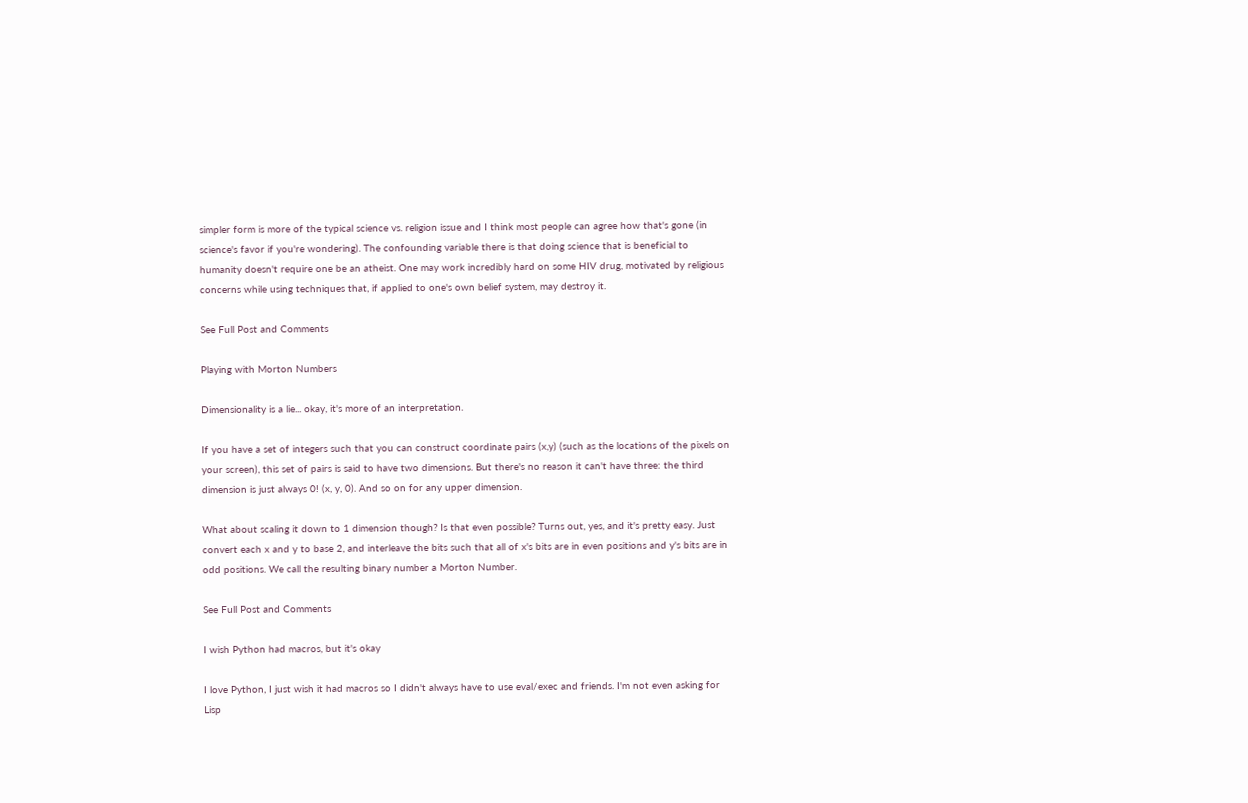simpler form is more of the typical science vs. religion issue and I think most people can agree how that's gone (in science's favor if you're wondering). The confounding variable there is that doing science that is beneficial to humanity doesn't require one be an atheist. One may work incredibly hard on some HIV drug, motivated by religious concerns while using techniques that, if applied to one's own belief system, may destroy it.

See Full Post and Comments

Playing with Morton Numbers

Dimensionality is a lie... okay, it's more of an interpretation.

If you have a set of integers such that you can construct coordinate pairs (x,y) (such as the locations of the pixels on your screen), this set of pairs is said to have two dimensions. But there's no reason it can't have three: the third dimension is just always 0! (x, y, 0). And so on for any upper dimension.

What about scaling it down to 1 dimension though? Is that even possible? Turns out, yes, and it's pretty easy. Just convert each x and y to base 2, and interleave the bits such that all of x's bits are in even positions and y's bits are in odd positions. We call the resulting binary number a Morton Number.

See Full Post and Comments

I wish Python had macros, but it's okay

I love Python, I just wish it had macros so I didn't always have to use eval/exec and friends. I'm not even asking for Lisp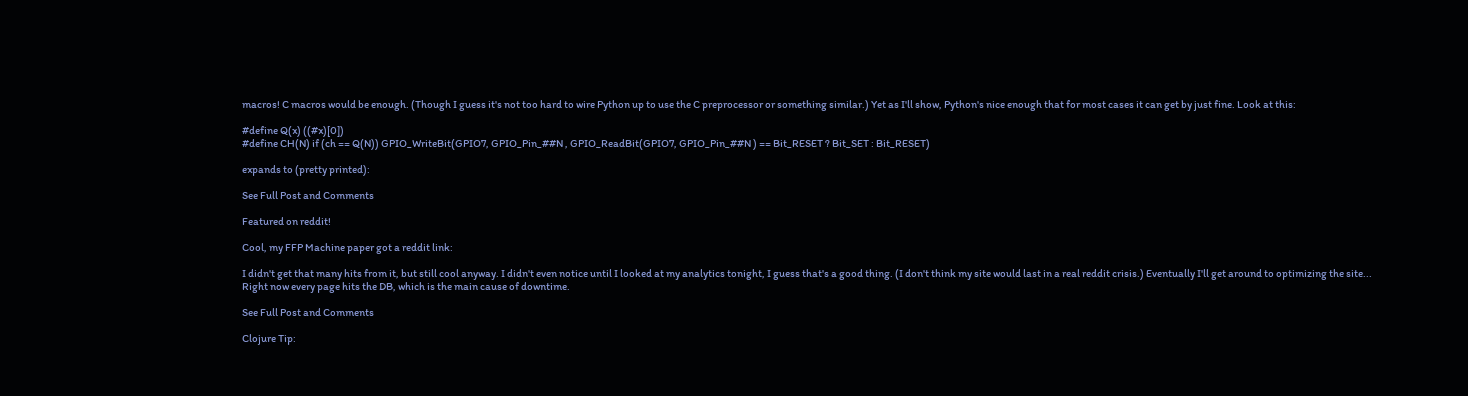macros! C macros would be enough. (Though I guess it's not too hard to wire Python up to use the C preprocessor or something similar.) Yet as I'll show, Python's nice enough that for most cases it can get by just fine. Look at this:

#define Q(x) ((#x)[0])
#define CH(N) if (ch == Q(N)) GPIO_WriteBit(GPIO7, GPIO_Pin_##N , GPIO_ReadBit(GPIO7, GPIO_Pin_##N ) == Bit_RESET ? Bit_SET : Bit_RESET)

expands to (pretty printed):

See Full Post and Comments

Featured on reddit!

Cool, my FFP Machine paper got a reddit link:

I didn't get that many hits from it, but still cool anyway. I didn't even notice until I looked at my analytics tonight, I guess that's a good thing. (I don't think my site would last in a real reddit crisis.) Eventually I'll get around to optimizing the site... Right now every page hits the DB, which is the main cause of downtime.

See Full Post and Comments

Clojure Tip: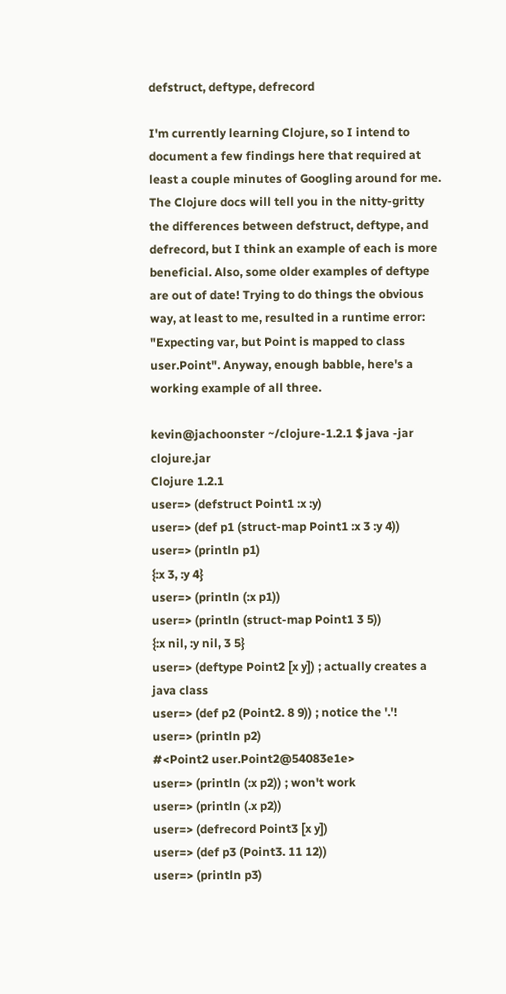defstruct, deftype, defrecord

I'm currently learning Clojure, so I intend to document a few findings here that required at least a couple minutes of Googling around for me. The Clojure docs will tell you in the nitty-gritty the differences between defstruct, deftype, and defrecord, but I think an example of each is more beneficial. Also, some older examples of deftype are out of date! Trying to do things the obvious way, at least to me, resulted in a runtime error: "Expecting var, but Point is mapped to class user.Point". Anyway, enough babble, here's a working example of all three.

kevin@jachoonster ~/clojure-1.2.1 $ java -jar clojure.jar
Clojure 1.2.1
user=> (defstruct Point1 :x :y)
user=> (def p1 (struct-map Point1 :x 3 :y 4))
user=> (println p1)
{:x 3, :y 4}
user=> (println (:x p1))
user=> (println (struct-map Point1 3 5))
{:x nil, :y nil, 3 5}
user=> (deftype Point2 [x y]) ; actually creates a java class
user=> (def p2 (Point2. 8 9)) ; notice the '.'!
user=> (println p2)
#<Point2 user.Point2@54083e1e>
user=> (println (:x p2)) ; won't work
user=> (println (.x p2))
user=> (defrecord Point3 [x y])
user=> (def p3 (Point3. 11 12))
user=> (println p3)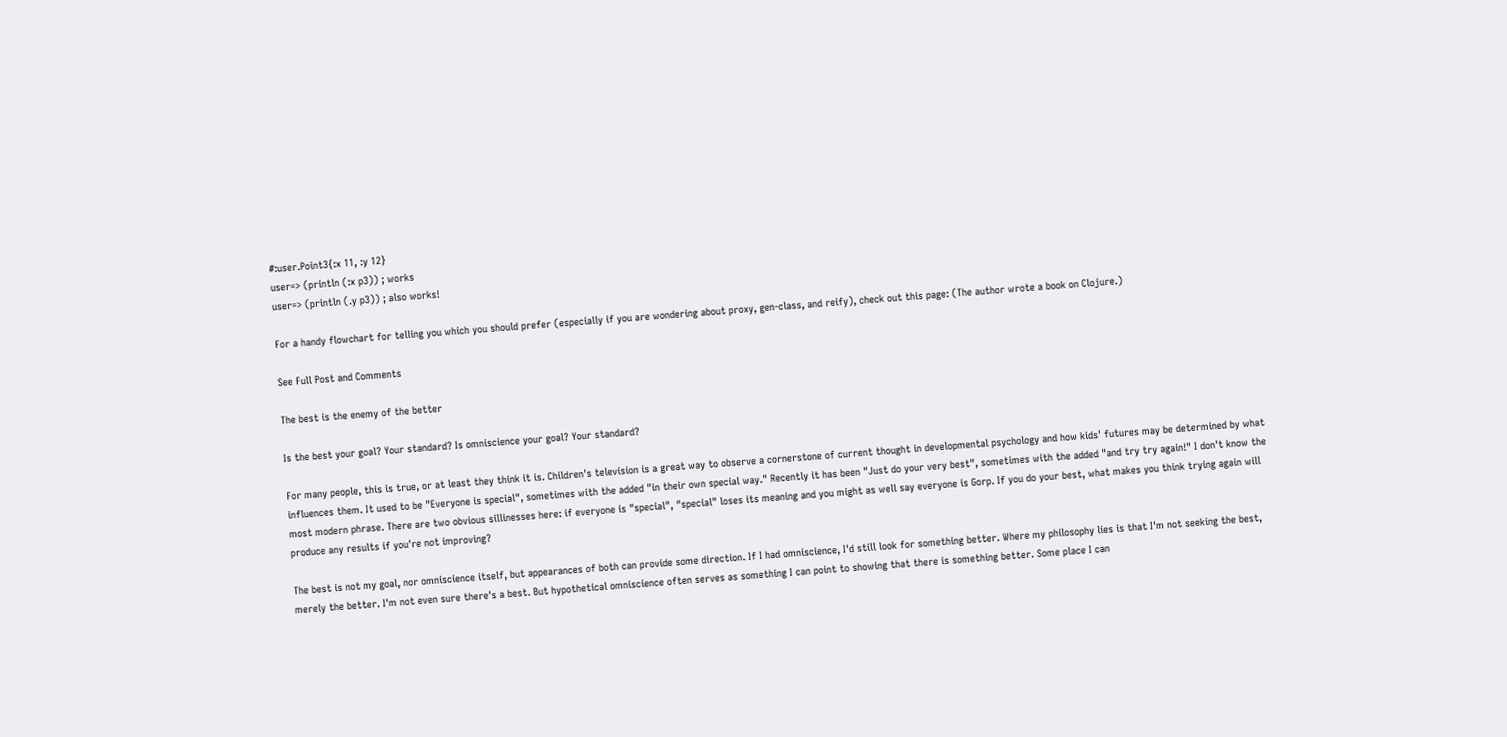#:user.Point3{:x 11, :y 12}
user=> (println (:x p3)) ; works
user=> (println (.y p3)) ; also works!

For a handy flowchart for telling you which you should prefer (especially if you are wondering about proxy, gen-class, and reify), check out this page: (The author wrote a book on Clojure.)

See Full Post and Comments

The best is the enemy of the better

Is the best your goal? Your standard? Is omniscience your goal? Your standard?

For many people, this is true, or at least they think it is. Children's television is a great way to observe a cornerstone of current thought in developmental psychology and how kids' futures may be determined by what influences them. It used to be "Everyone is special", sometimes with the added "in their own special way." Recently it has been "Just do your very best", sometimes with the added "and try try again!" I don't know the most modern phrase. There are two obvious sillinesses here: if everyone is "special", "special" loses its meaning and you might as well say everyone is Gorp. If you do your best, what makes you think trying again will produce any results if you're not improving?

The best is not my goal, nor omniscience itself, but appearances of both can provide some direction. If I had omniscience, I'd still look for something better. Where my philosophy lies is that I'm not seeking the best, merely the better. I'm not even sure there's a best. But hypothetical omniscience often serves as something I can point to showing that there is something better. Some place I can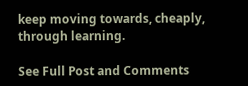keep moving towards, cheaply, through learning.

See Full Post and Comments